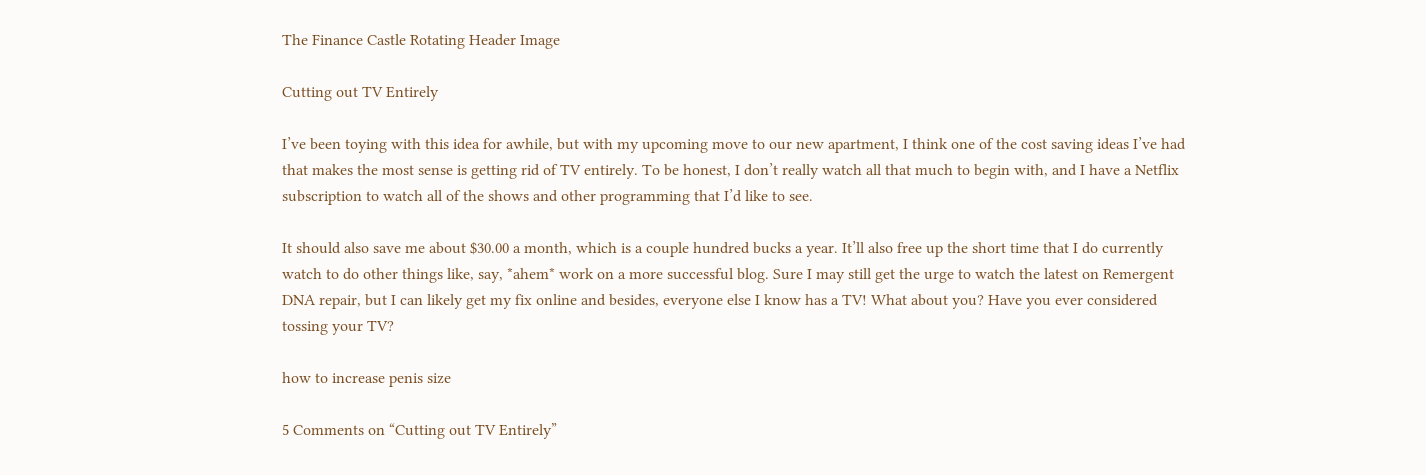The Finance Castle Rotating Header Image

Cutting out TV Entirely

I’ve been toying with this idea for awhile, but with my upcoming move to our new apartment, I think one of the cost saving ideas I’ve had that makes the most sense is getting rid of TV entirely. To be honest, I don’t really watch all that much to begin with, and I have a Netflix subscription to watch all of the shows and other programming that I’d like to see.

It should also save me about $30.00 a month, which is a couple hundred bucks a year. It’ll also free up the short time that I do currently watch to do other things like, say, *ahem* work on a more successful blog. Sure I may still get the urge to watch the latest on Remergent DNA repair, but I can likely get my fix online and besides, everyone else I know has a TV! What about you? Have you ever considered tossing your TV?

how to increase penis size

5 Comments on “Cutting out TV Entirely”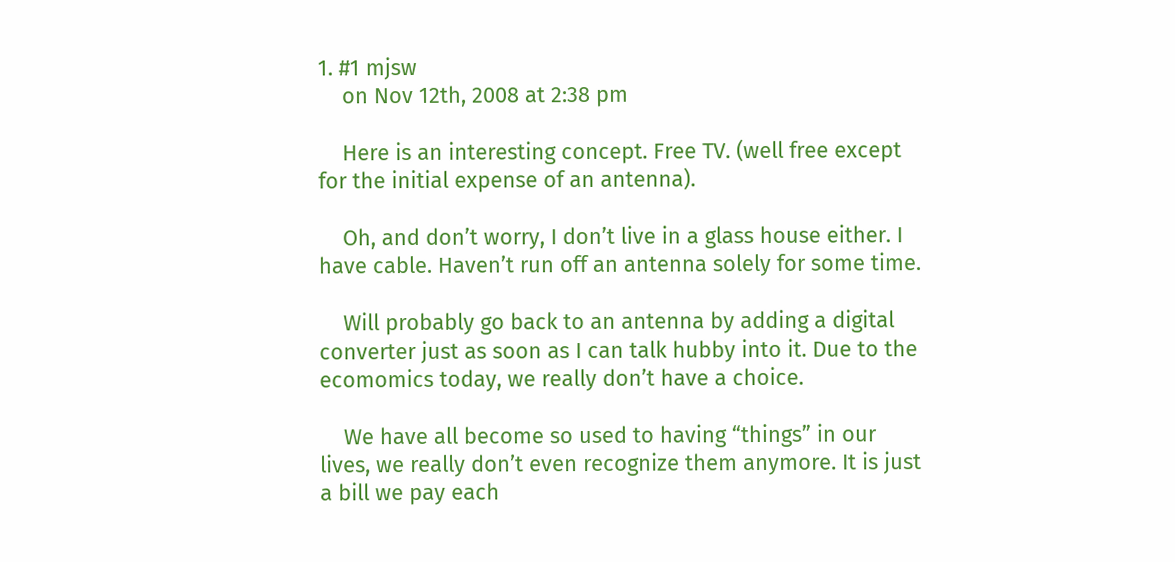1. #1 mjsw
    on Nov 12th, 2008 at 2:38 pm

    Here is an interesting concept. Free TV. (well free except for the initial expense of an antenna).

    Oh, and don’t worry, I don’t live in a glass house either. I have cable. Haven’t run off an antenna solely for some time.

    Will probably go back to an antenna by adding a digital converter just as soon as I can talk hubby into it. Due to the ecomomics today, we really don’t have a choice.

    We have all become so used to having “things” in our lives, we really don’t even recognize them anymore. It is just a bill we pay each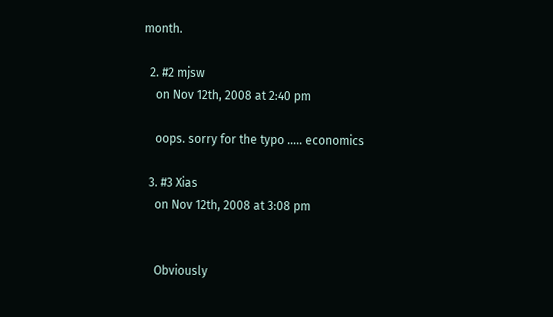month.

  2. #2 mjsw
    on Nov 12th, 2008 at 2:40 pm

    oops. sorry for the typo ….. economics

  3. #3 Xias
    on Nov 12th, 2008 at 3:08 pm


    Obviously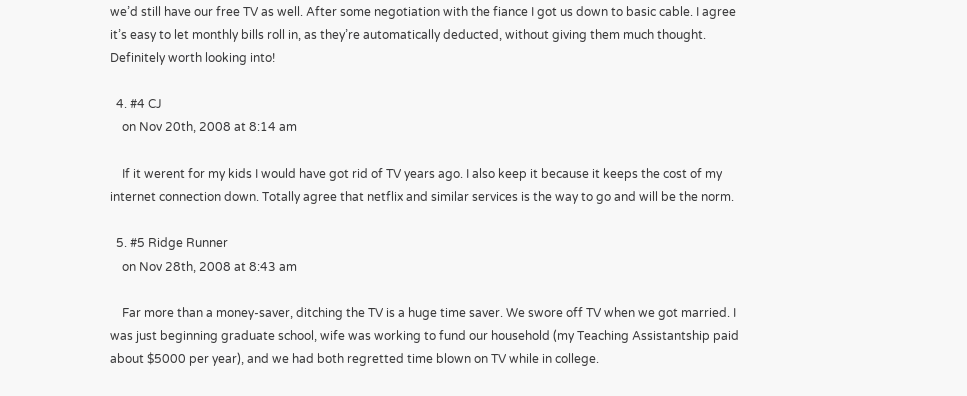we’d still have our free TV as well. After some negotiation with the fiance I got us down to basic cable. I agree it’s easy to let monthly bills roll in, as they’re automatically deducted, without giving them much thought. Definitely worth looking into!

  4. #4 CJ
    on Nov 20th, 2008 at 8:14 am

    If it werent for my kids I would have got rid of TV years ago. I also keep it because it keeps the cost of my internet connection down. Totally agree that netflix and similar services is the way to go and will be the norm.

  5. #5 Ridge Runner
    on Nov 28th, 2008 at 8:43 am

    Far more than a money-saver, ditching the TV is a huge time saver. We swore off TV when we got married. I was just beginning graduate school, wife was working to fund our household (my Teaching Assistantship paid about $5000 per year), and we had both regretted time blown on TV while in college.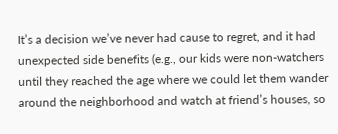It’s a decision we’ve never had cause to regret, and it had unexpected side benefits (e.g., our kids were non-watchers until they reached the age where we could let them wander around the neighborhood and watch at friend’s houses, so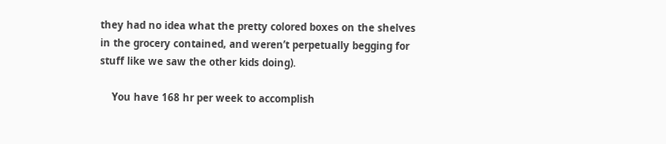they had no idea what the pretty colored boxes on the shelves in the grocery contained, and weren’t perpetually begging for stuff like we saw the other kids doing).

    You have 168 hr per week to accomplish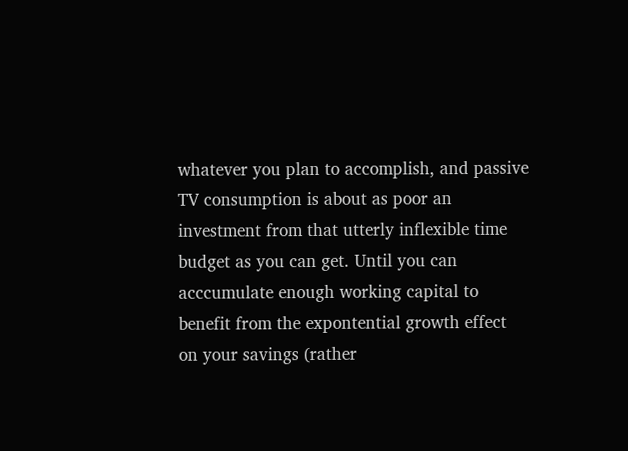whatever you plan to accomplish, and passive TV consumption is about as poor an investment from that utterly inflexible time budget as you can get. Until you can acccumulate enough working capital to benefit from the expontential growth effect on your savings (rather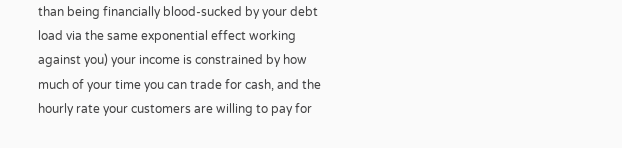than being financially blood-sucked by your debt load via the same exponential effect working against you) your income is constrained by how much of your time you can trade for cash, and the hourly rate your customers are willing to pay for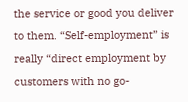the service or good you deliver to them. “Self-employment” is really “direct employment by customers with no go-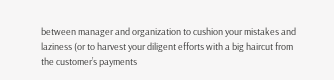between manager and organization to cushion your mistakes and laziness (or to harvest your diligent efforts with a big haircut from the customer’s payments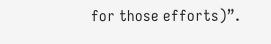for those efforts)”.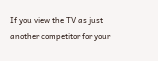If you view the TV as just another competitor for your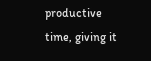productive time, giving it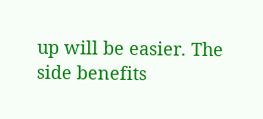up will be easier. The side benefits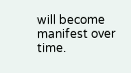will become manifest over time.